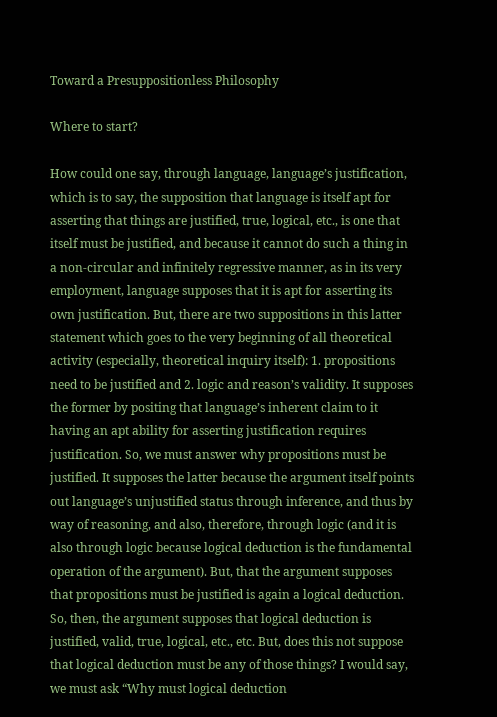Toward a Presuppositionless Philosophy

Where to start?

How could one say, through language, language’s justification, which is to say, the supposition that language is itself apt for asserting that things are justified, true, logical, etc., is one that itself must be justified, and because it cannot do such a thing in a non-circular and infinitely regressive manner, as in its very employment, language supposes that it is apt for asserting its own justification. But, there are two suppositions in this latter statement which goes to the very beginning of all theoretical activity (especially, theoretical inquiry itself): 1. propositions need to be justified and 2. logic and reason’s validity. It supposes the former by positing that language’s inherent claim to it having an apt ability for asserting justification requires justification. So, we must answer why propositions must be justified. It supposes the latter because the argument itself points out language’s unjustified status through inference, and thus by way of reasoning, and also, therefore, through logic (and it is also through logic because logical deduction is the fundamental operation of the argument). But, that the argument supposes that propositions must be justified is again a logical deduction. So, then, the argument supposes that logical deduction is justified, valid, true, logical, etc., etc. But, does this not suppose that logical deduction must be any of those things? I would say, we must ask “Why must logical deduction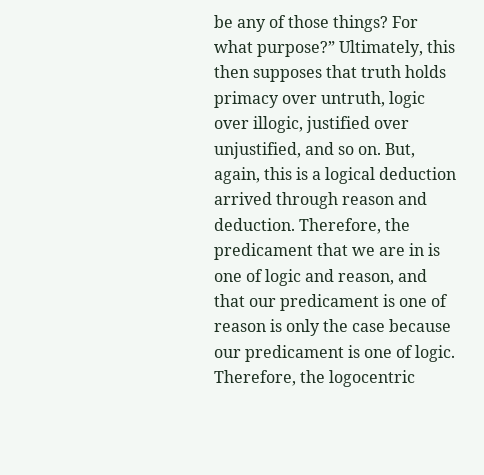be any of those things? For what purpose?” Ultimately, this then supposes that truth holds primacy over untruth, logic over illogic, justified over unjustified, and so on. But, again, this is a logical deduction arrived through reason and deduction. Therefore, the predicament that we are in is one of logic and reason, and that our predicament is one of reason is only the case because our predicament is one of logic. Therefore, the logocentric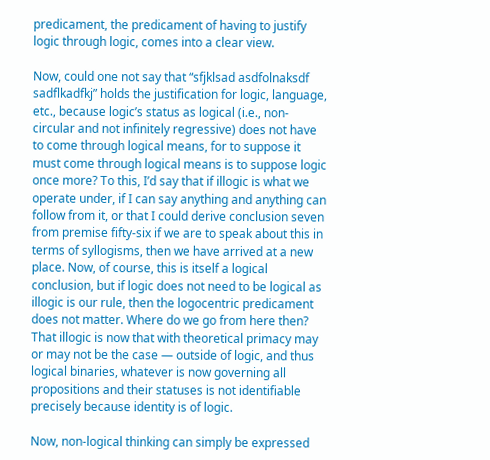predicament, the predicament of having to justify logic through logic, comes into a clear view.

Now, could one not say that “sfjklsad asdfolnaksdf sadflkadfkj” holds the justification for logic, language, etc., because logic’s status as logical (i.e., non-circular and not infinitely regressive) does not have to come through logical means, for to suppose it must come through logical means is to suppose logic once more? To this, I’d say that if illogic is what we operate under, if I can say anything and anything can follow from it, or that I could derive conclusion seven from premise fifty-six if we are to speak about this in terms of syllogisms, then we have arrived at a new place. Now, of course, this is itself a logical conclusion, but if logic does not need to be logical as illogic is our rule, then the logocentric predicament does not matter. Where do we go from here then? That illogic is now that with theoretical primacy may or may not be the case — outside of logic, and thus logical binaries, whatever is now governing all propositions and their statuses is not identifiable precisely because identity is of logic.

Now, non-logical thinking can simply be expressed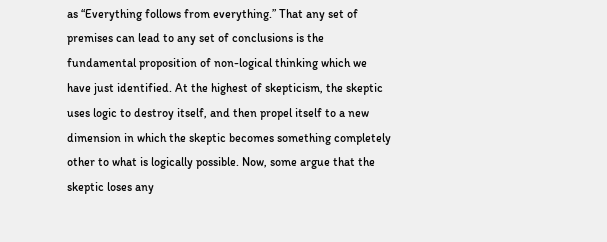as “Everything follows from everything.” That any set of premises can lead to any set of conclusions is the fundamental proposition of non-logical thinking which we have just identified. At the highest of skepticism, the skeptic uses logic to destroy itself, and then propel itself to a new dimension in which the skeptic becomes something completely other to what is logically possible. Now, some argue that the skeptic loses any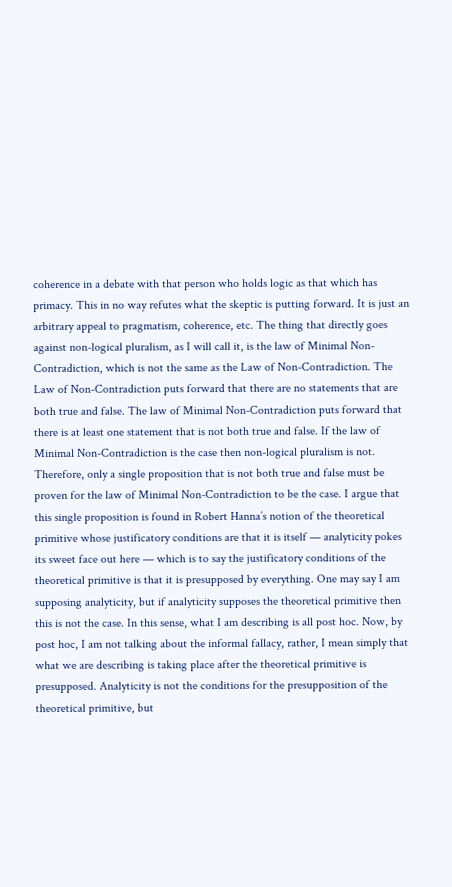coherence in a debate with that person who holds logic as that which has primacy. This in no way refutes what the skeptic is putting forward. It is just an arbitrary appeal to pragmatism, coherence, etc. The thing that directly goes against non-logical pluralism, as I will call it, is the law of Minimal Non-Contradiction, which is not the same as the Law of Non-Contradiction. The Law of Non-Contradiction puts forward that there are no statements that are both true and false. The law of Minimal Non-Contradiction puts forward that there is at least one statement that is not both true and false. If the law of Minimal Non-Contradiction is the case then non-logical pluralism is not. Therefore, only a single proposition that is not both true and false must be proven for the law of Minimal Non-Contradiction to be the case. I argue that this single proposition is found in Robert Hanna’s notion of the theoretical primitive whose justificatory conditions are that it is itself — analyticity pokes its sweet face out here — which is to say the justificatory conditions of the theoretical primitive is that it is presupposed by everything. One may say I am supposing analyticity, but if analyticity supposes the theoretical primitive then this is not the case. In this sense, what I am describing is all post hoc. Now, by post hoc, I am not talking about the informal fallacy, rather, I mean simply that what we are describing is taking place after the theoretical primitive is presupposed. Analyticity is not the conditions for the presupposition of the theoretical primitive, but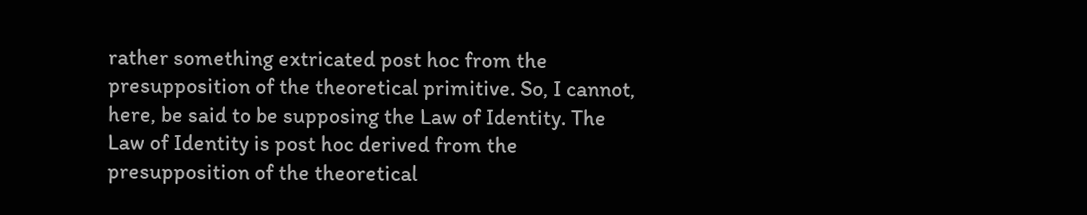rather something extricated post hoc from the presupposition of the theoretical primitive. So, I cannot, here, be said to be supposing the Law of Identity. The Law of Identity is post hoc derived from the presupposition of the theoretical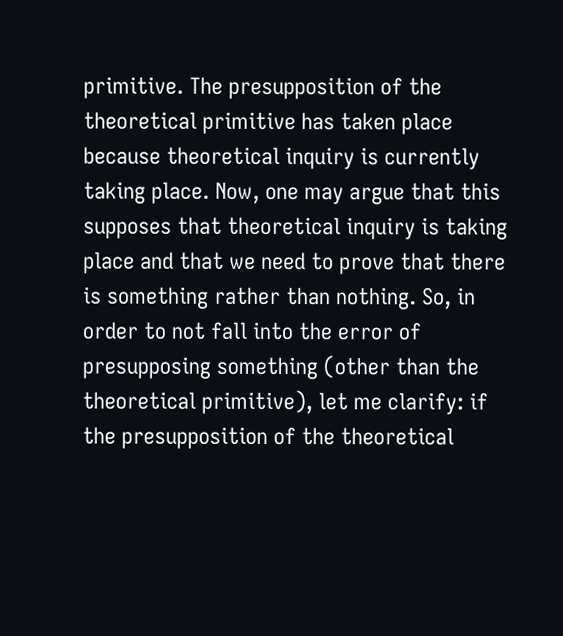primitive. The presupposition of the theoretical primitive has taken place because theoretical inquiry is currently taking place. Now, one may argue that this supposes that theoretical inquiry is taking place and that we need to prove that there is something rather than nothing. So, in order to not fall into the error of presupposing something (other than the theoretical primitive), let me clarify: if the presupposition of the theoretical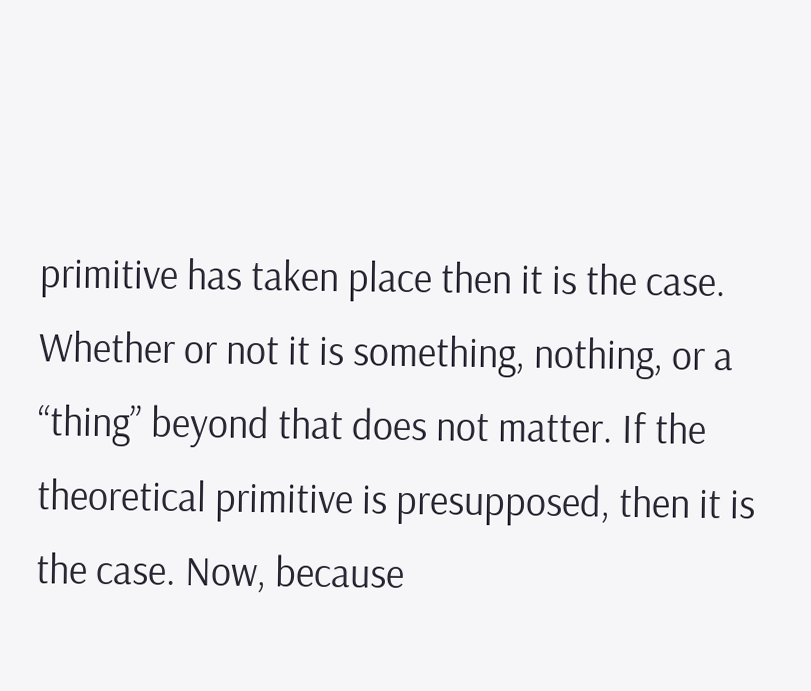primitive has taken place then it is the case. Whether or not it is something, nothing, or a “thing” beyond that does not matter. If the theoretical primitive is presupposed, then it is the case. Now, because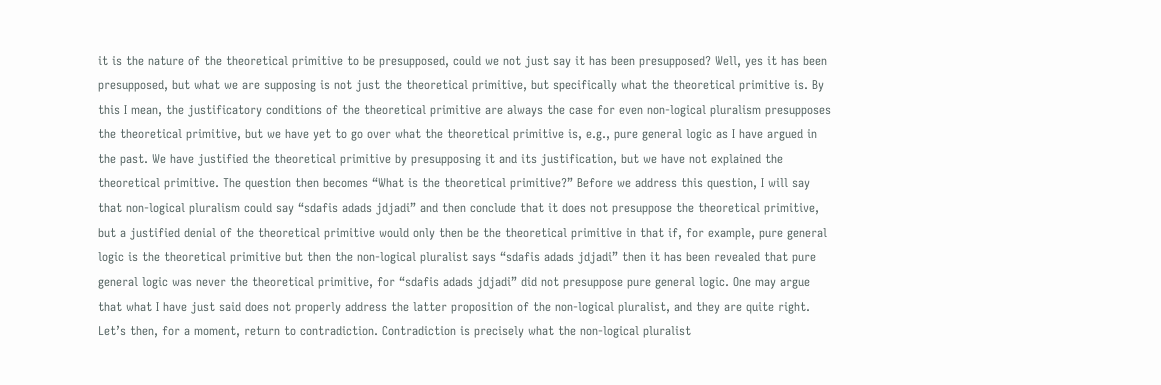it is the nature of the theoretical primitive to be presupposed, could we not just say it has been presupposed? Well, yes it has been presupposed, but what we are supposing is not just the theoretical primitive, but specifically what the theoretical primitive is. By this I mean, the justificatory conditions of the theoretical primitive are always the case for even non-logical pluralism presupposes the theoretical primitive, but we have yet to go over what the theoretical primitive is, e.g., pure general logic as I have argued in the past. We have justified the theoretical primitive by presupposing it and its justification, but we have not explained the theoretical primitive. The question then becomes “What is the theoretical primitive?” Before we address this question, I will say that non-logical pluralism could say “sdafis adads jdjadi” and then conclude that it does not presuppose the theoretical primitive, but a justified denial of the theoretical primitive would only then be the theoretical primitive in that if, for example, pure general logic is the theoretical primitive but then the non-logical pluralist says “sdafis adads jdjadi” then it has been revealed that pure general logic was never the theoretical primitive, for “sdafis adads jdjadi” did not presuppose pure general logic. One may argue that what I have just said does not properly address the latter proposition of the non-logical pluralist, and they are quite right. Let’s then, for a moment, return to contradiction. Contradiction is precisely what the non-logical pluralist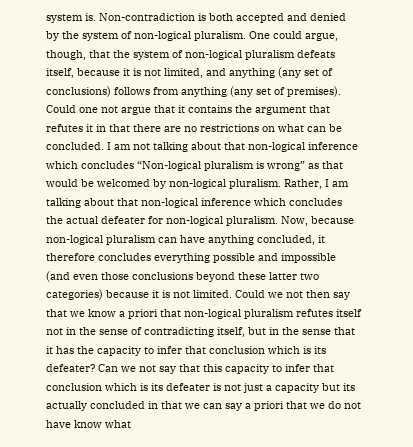system is. Non-contradiction is both accepted and denied by the system of non-logical pluralism. One could argue, though, that the system of non-logical pluralism defeats itself, because it is not limited, and anything (any set of conclusions) follows from anything (any set of premises). Could one not argue that it contains the argument that refutes it in that there are no restrictions on what can be concluded. I am not talking about that non-logical inference which concludes “Non-logical pluralism is wrong” as that would be welcomed by non-logical pluralism. Rather, I am talking about that non-logical inference which concludes the actual defeater for non-logical pluralism. Now, because non-logical pluralism can have anything concluded, it therefore concludes everything possible and impossible (and even those conclusions beyond these latter two categories) because it is not limited. Could we not then say that we know a priori that non-logical pluralism refutes itself not in the sense of contradicting itself, but in the sense that it has the capacity to infer that conclusion which is its defeater? Can we not say that this capacity to infer that conclusion which is its defeater is not just a capacity but its actually concluded in that we can say a priori that we do not have know what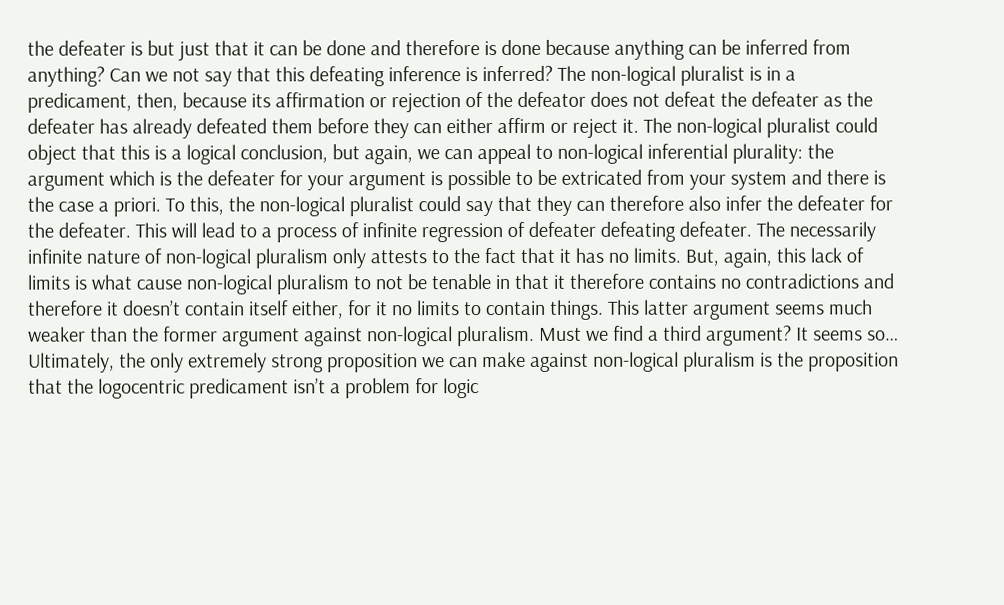the defeater is but just that it can be done and therefore is done because anything can be inferred from anything? Can we not say that this defeating inference is inferred? The non-logical pluralist is in a predicament, then, because its affirmation or rejection of the defeator does not defeat the defeater as the defeater has already defeated them before they can either affirm or reject it. The non-logical pluralist could object that this is a logical conclusion, but again, we can appeal to non-logical inferential plurality: the argument which is the defeater for your argument is possible to be extricated from your system and there is the case a priori. To this, the non-logical pluralist could say that they can therefore also infer the defeater for the defeater. This will lead to a process of infinite regression of defeater defeating defeater. The necessarily infinite nature of non-logical pluralism only attests to the fact that it has no limits. But, again, this lack of limits is what cause non-logical pluralism to not be tenable in that it therefore contains no contradictions and therefore it doesn’t contain itself either, for it no limits to contain things. This latter argument seems much weaker than the former argument against non-logical pluralism. Must we find a third argument? It seems so… Ultimately, the only extremely strong proposition we can make against non-logical pluralism is the proposition that the logocentric predicament isn’t a problem for logic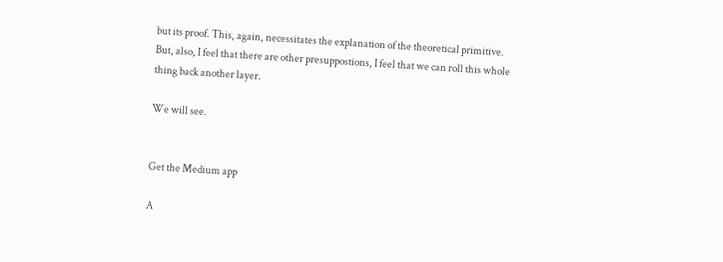but its proof. This, again, necessitates the explanation of the theoretical primitive. But, also, I feel that there are other presuppostions, I feel that we can roll this whole thing back another layer.

We will see.


Get the Medium app

A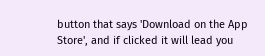button that says 'Download on the App Store', and if clicked it will lead you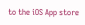to the iOS App store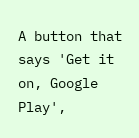A button that says 'Get it on, Google Play',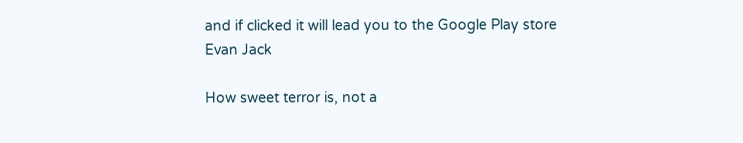and if clicked it will lead you to the Google Play store
Evan Jack

How sweet terror is, not a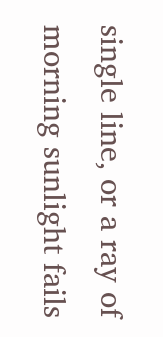single line, or a ray of morning sunlight fails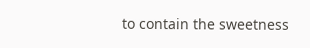to contain the sweetness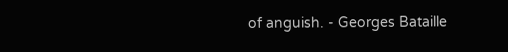of anguish. - Georges Bataille